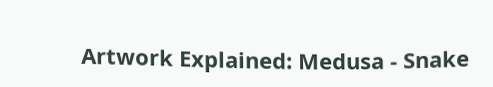Artwork Explained: Medusa - Snake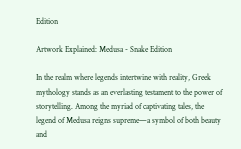Edition

Artwork Explained: Medusa - Snake Edition

In the realm where legends intertwine with reality, Greek mythology stands as an everlasting testament to the power of storytelling. Among the myriad of captivating tales, the legend of Medusa reigns supreme—a symbol of both beauty and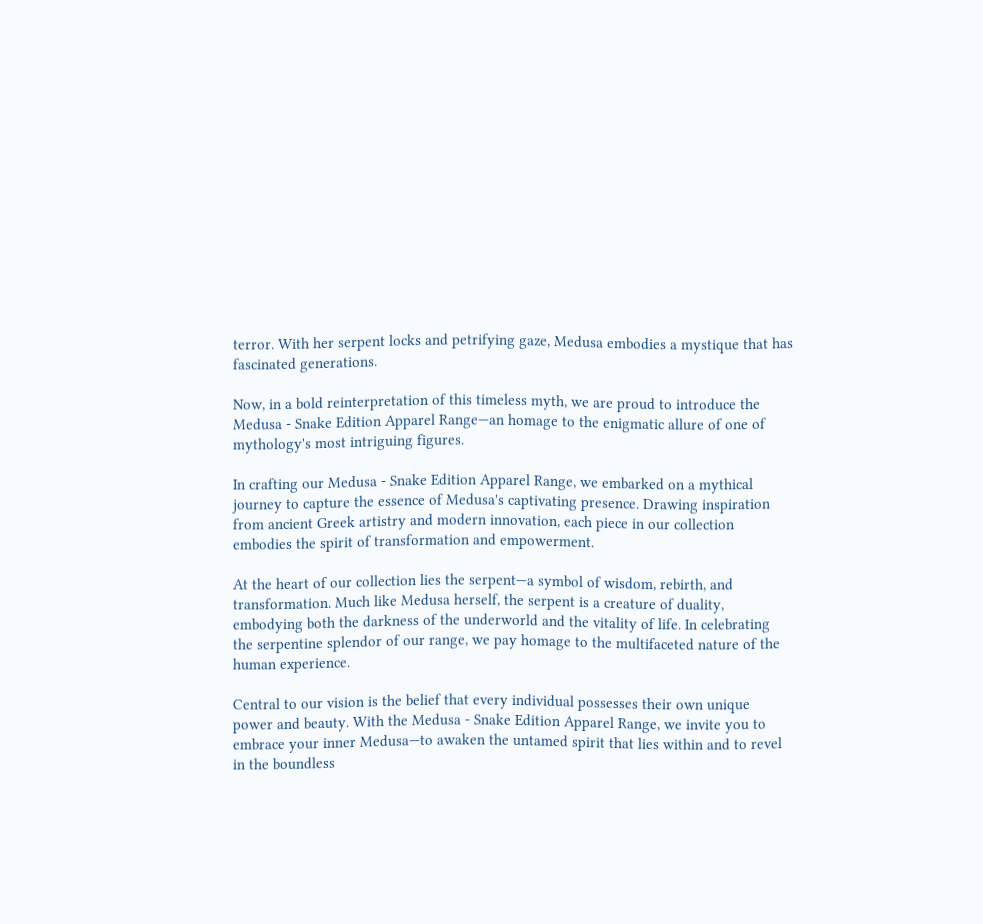terror. With her serpent locks and petrifying gaze, Medusa embodies a mystique that has fascinated generations.

Now, in a bold reinterpretation of this timeless myth, we are proud to introduce the Medusa - Snake Edition Apparel Range—an homage to the enigmatic allure of one of mythology's most intriguing figures.

In crafting our Medusa - Snake Edition Apparel Range, we embarked on a mythical journey to capture the essence of Medusa's captivating presence. Drawing inspiration from ancient Greek artistry and modern innovation, each piece in our collection embodies the spirit of transformation and empowerment.

At the heart of our collection lies the serpent—a symbol of wisdom, rebirth, and transformation. Much like Medusa herself, the serpent is a creature of duality, embodying both the darkness of the underworld and the vitality of life. In celebrating the serpentine splendor of our range, we pay homage to the multifaceted nature of the human experience.

Central to our vision is the belief that every individual possesses their own unique power and beauty. With the Medusa - Snake Edition Apparel Range, we invite you to embrace your inner Medusa—to awaken the untamed spirit that lies within and to revel in the boundless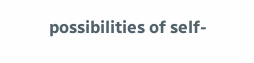possibilities of self-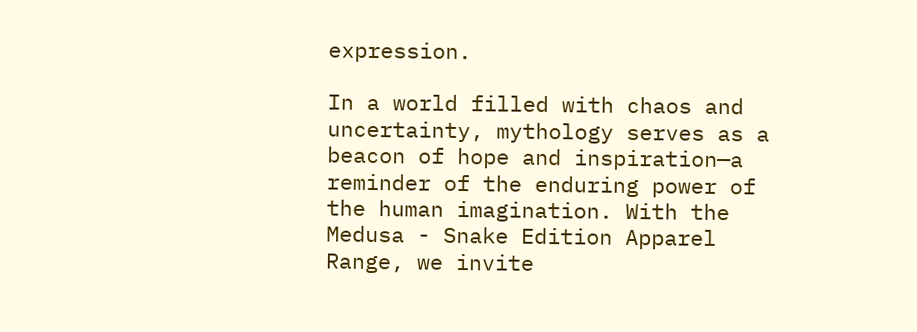expression.

In a world filled with chaos and uncertainty, mythology serves as a beacon of hope and inspiration—a reminder of the enduring power of the human imagination. With the Medusa - Snake Edition Apparel Range, we invite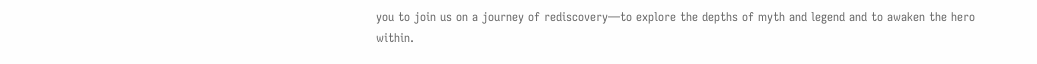you to join us on a journey of rediscovery—to explore the depths of myth and legend and to awaken the hero within.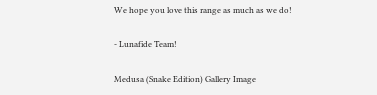We hope you love this range as much as we do!

- Lunafide Team!

Medusa (Snake Edition) Gallery Image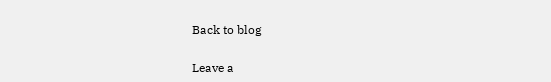Back to blog

Leave a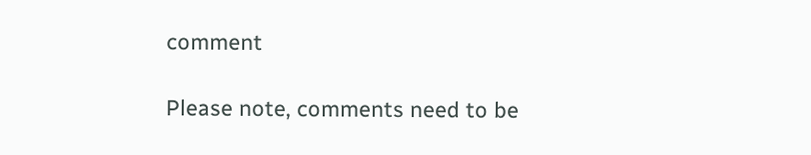comment

Please note, comments need to be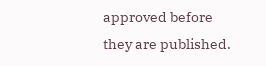approved before they are published.